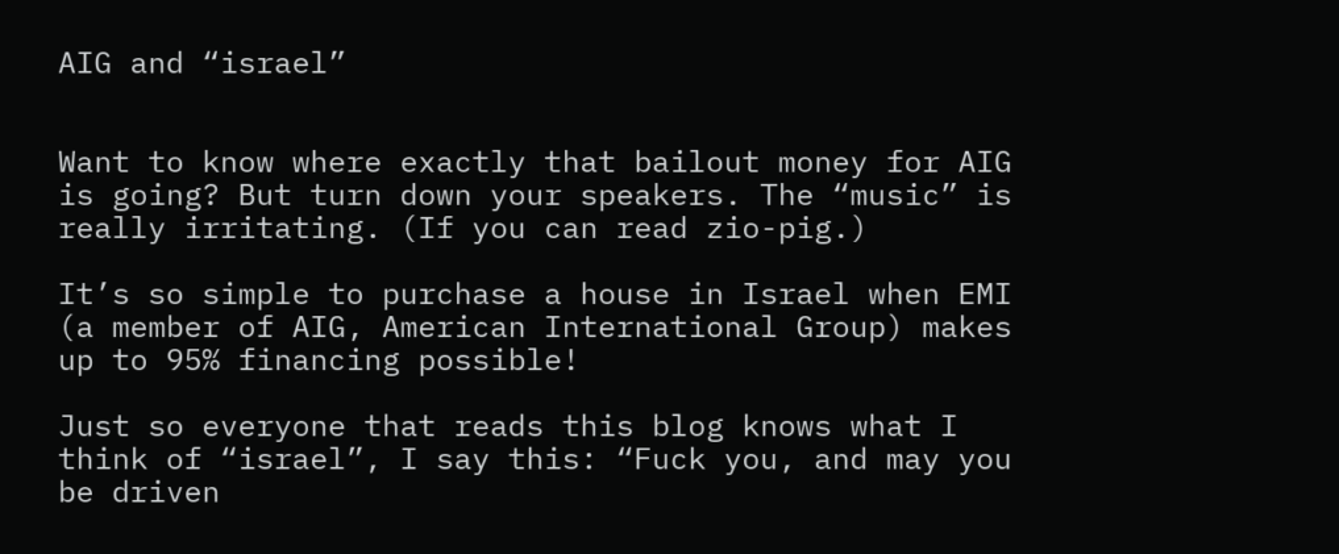AIG and “israel”


Want to know where exactly that bailout money for AIG is going? But turn down your speakers. The “music” is really irritating. (If you can read zio-pig.)

It’s so simple to purchase a house in Israel when EMI (a member of AIG, American International Group) makes up to 95% financing possible!

Just so everyone that reads this blog knows what I think of “israel”, I say this: “Fuck you, and may you be driven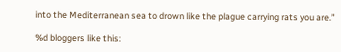into the Mediterranean sea to drown like the plague carrying rats you are.”

%d bloggers like this: